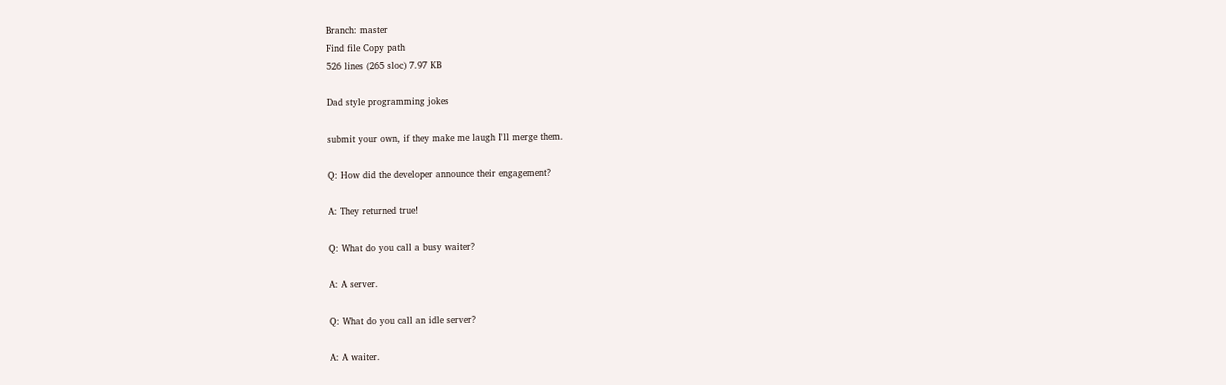Branch: master
Find file Copy path
526 lines (265 sloc) 7.97 KB

Dad style programming jokes

submit your own, if they make me laugh I'll merge them.

Q: How did the developer announce their engagement?

A: They returned true!

Q: What do you call a busy waiter?

A: A server.

Q: What do you call an idle server?

A: A waiter.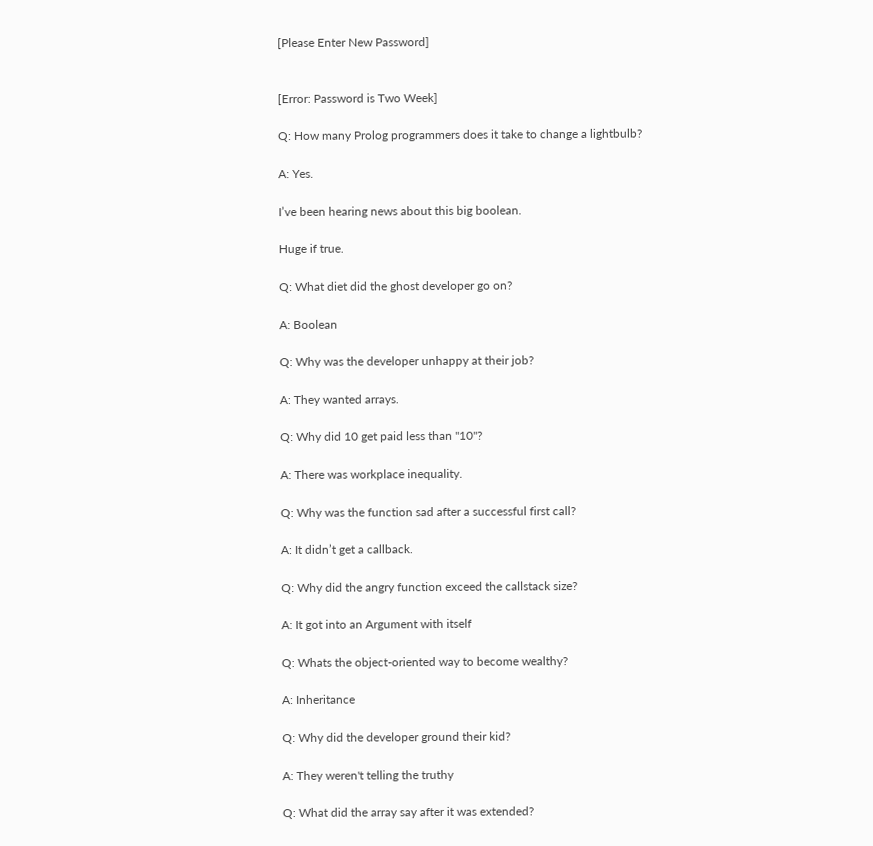[Please Enter New Password]


[Error: Password is Two Week]

Q: How many Prolog programmers does it take to change a lightbulb?

A: Yes.

I’ve been hearing news about this big boolean.

Huge if true.

Q: What diet did the ghost developer go on?

A: Boolean

Q: Why was the developer unhappy at their job?

A: They wanted arrays.

Q: Why did 10 get paid less than "10"?

A: There was workplace inequality.

Q: Why was the function sad after a successful first call?

A: It didn’t get a callback.

Q: Why did the angry function exceed the callstack size?

A: It got into an Argument with itself

Q: Whats the object-oriented way to become wealthy?

A: Inheritance

Q: Why did the developer ground their kid?

A: They weren't telling the truthy

Q: What did the array say after it was extended?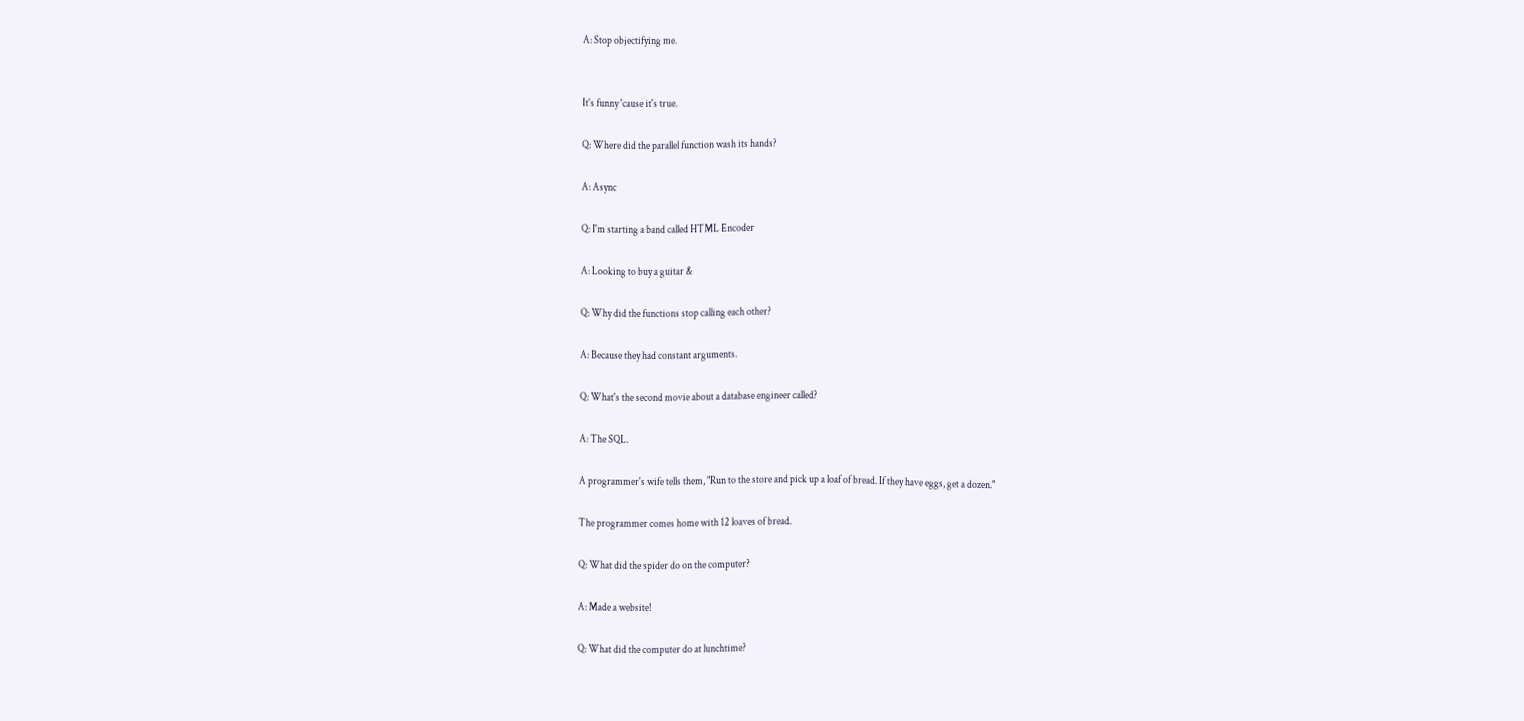A: Stop objectifying me.


It's funny 'cause it's true.

Q: Where did the parallel function wash its hands?

A: Async

Q: I'm starting a band called HTML Encoder

A: Looking to buy a guitar &

Q: Why did the functions stop calling each other?

A: Because they had constant arguments.

Q: What's the second movie about a database engineer called?

A: The SQL.

A programmer's wife tells them, "Run to the store and pick up a loaf of bread. If they have eggs, get a dozen."

The programmer comes home with 12 loaves of bread.

Q: What did the spider do on the computer?

A: Made a website!

Q: What did the computer do at lunchtime?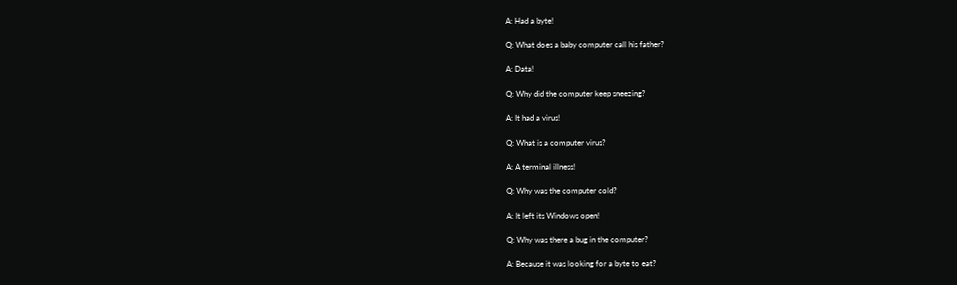A: Had a byte!

Q: What does a baby computer call his father?

A: Data!

Q: Why did the computer keep sneezing?

A: It had a virus!

Q: What is a computer virus?

A: A terminal illness!

Q: Why was the computer cold?

A: It left its Windows open!

Q: Why was there a bug in the computer?

A: Because it was looking for a byte to eat?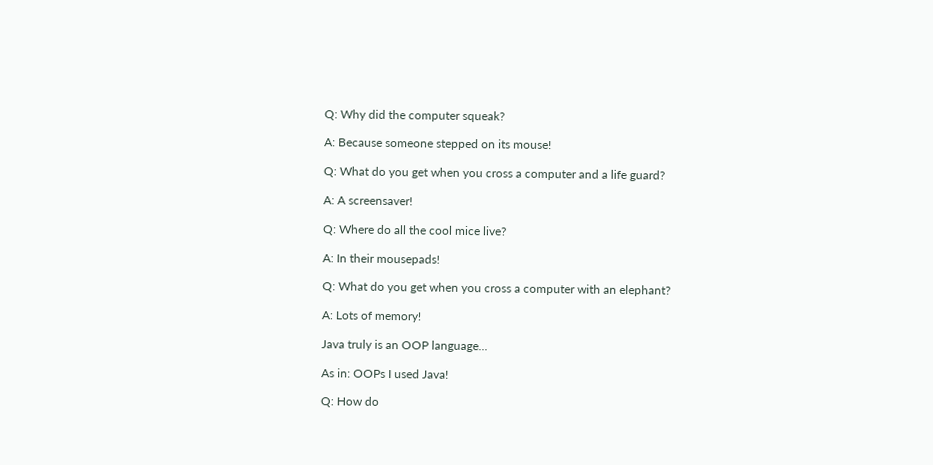Q: Why did the computer squeak?

A: Because someone stepped on its mouse!

Q: What do you get when you cross a computer and a life guard?

A: A screensaver!

Q: Where do all the cool mice live?

A: In their mousepads!

Q: What do you get when you cross a computer with an elephant?

A: Lots of memory!

Java truly is an OOP language...

As in: OOPs I used Java!

Q: How do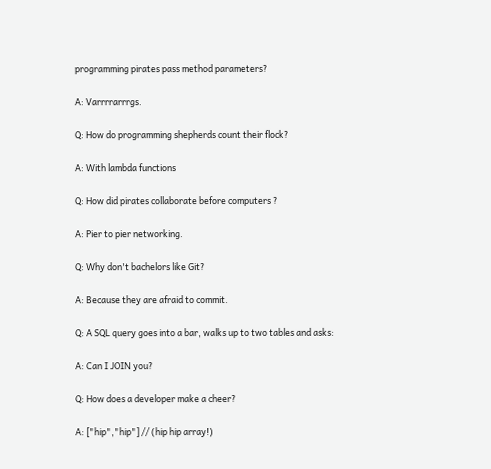programming pirates pass method parameters?

A: Varrrrarrrgs.

Q: How do programming shepherds count their flock?

A: With lambda functions

Q: How did pirates collaborate before computers ?

A: Pier to pier networking.

Q: Why don't bachelors like Git?

A: Because they are afraid to commit.

Q: A SQL query goes into a bar, walks up to two tables and asks:

A: Can I JOIN you?

Q: How does a developer make a cheer?

A: ["hip","hip"] // (hip hip array!)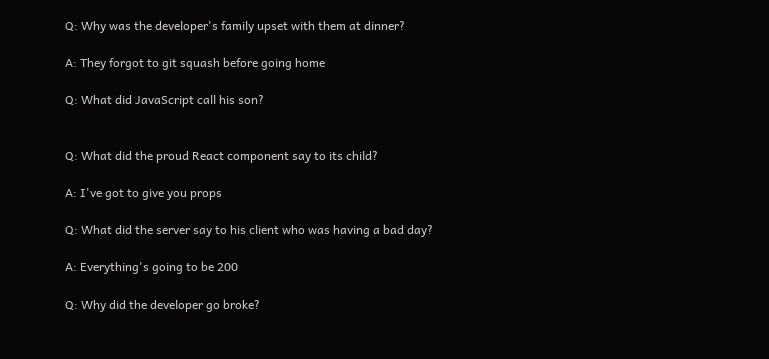Q: Why was the developer's family upset with them at dinner?

A: They forgot to git squash before going home

Q: What did JavaScript call his son?


Q: What did the proud React component say to its child?

A: I've got to give you props

Q: What did the server say to his client who was having a bad day?

A: Everything's going to be 200

Q: Why did the developer go broke?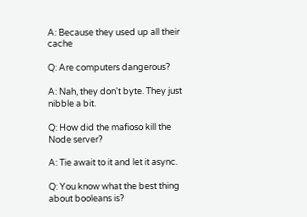A: Because they used up all their cache

Q: Are computers dangerous?

A: Nah, they don't byte. They just nibble a bit.

Q: How did the mafioso kill the Node server?

A: Tie await to it and let it async.

Q: You know what the best thing about booleans is?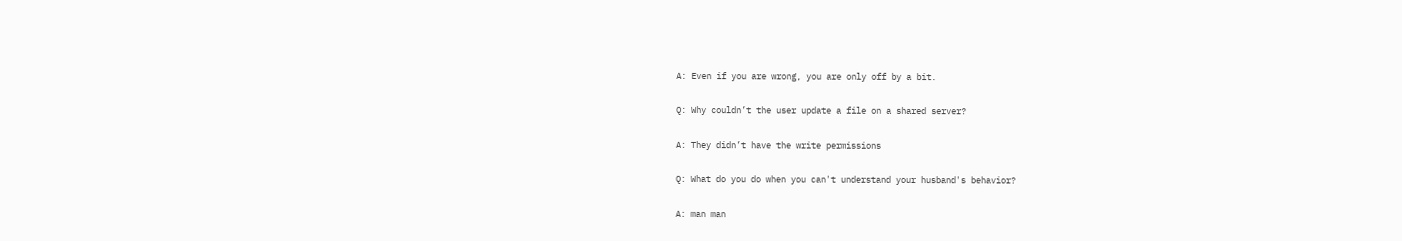A: Even if you are wrong, you are only off by a bit.

Q: Why couldn’t the user update a file on a shared server?

A: They didn’t have the write permissions

Q: What do you do when you can't understand your husband's behavior?

A: man man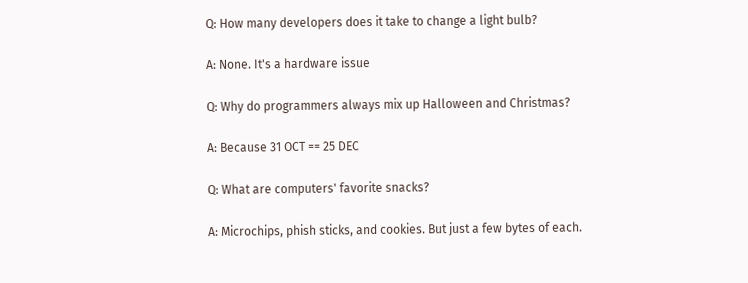Q: How many developers does it take to change a light bulb?

A: None. It's a hardware issue

Q: Why do programmers always mix up Halloween and Christmas?

A: Because 31 OCT == 25 DEC

Q: What are computers' favorite snacks?

A: Microchips, phish sticks, and cookies. But just a few bytes of each.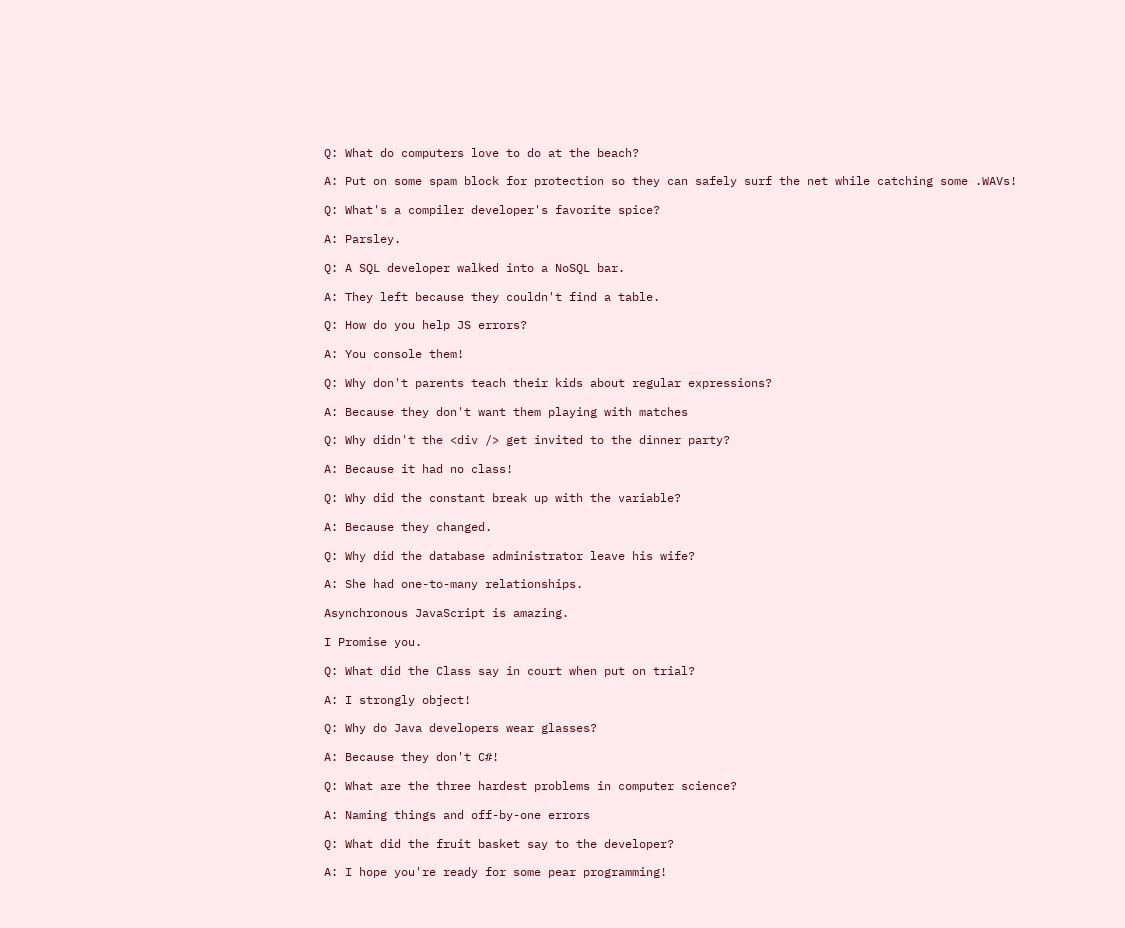Q: What do computers love to do at the beach?

A: Put on some spam block for protection so they can safely surf the net while catching some .WAVs!

Q: What's a compiler developer's favorite spice?

A: Parsley.

Q: A SQL developer walked into a NoSQL bar.

A: They left because they couldn't find a table.

Q: How do you help JS errors?

A: You console them!

Q: Why don't parents teach their kids about regular expressions?

A: Because they don't want them playing with matches

Q: Why didn't the <div /> get invited to the dinner party?

A: Because it had no class!

Q: Why did the constant break up with the variable?

A: Because they changed.

Q: Why did the database administrator leave his wife?

A: She had one-to-many relationships.

Asynchronous JavaScript is amazing.

I Promise you.

Q: What did the Class say in court when put on trial?

A: I strongly object!

Q: Why do Java developers wear glasses?

A: Because they don't C#!

Q: What are the three hardest problems in computer science?

A: Naming things and off-by-one errors

Q: What did the fruit basket say to the developer?

A: I hope you're ready for some pear programming!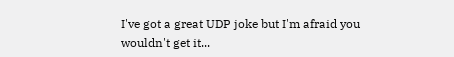I've got a great UDP joke but I'm afraid you wouldn't get it...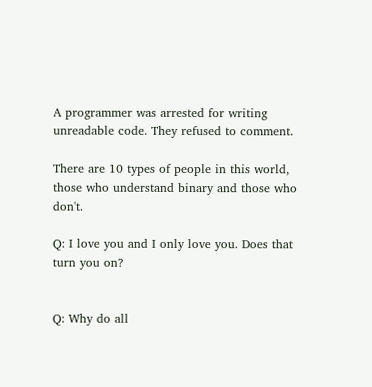A programmer was arrested for writing unreadable code. They refused to comment.

There are 10 types of people in this world, those who understand binary and those who don't.

Q: I love you and I only love you. Does that turn you on?


Q: Why do all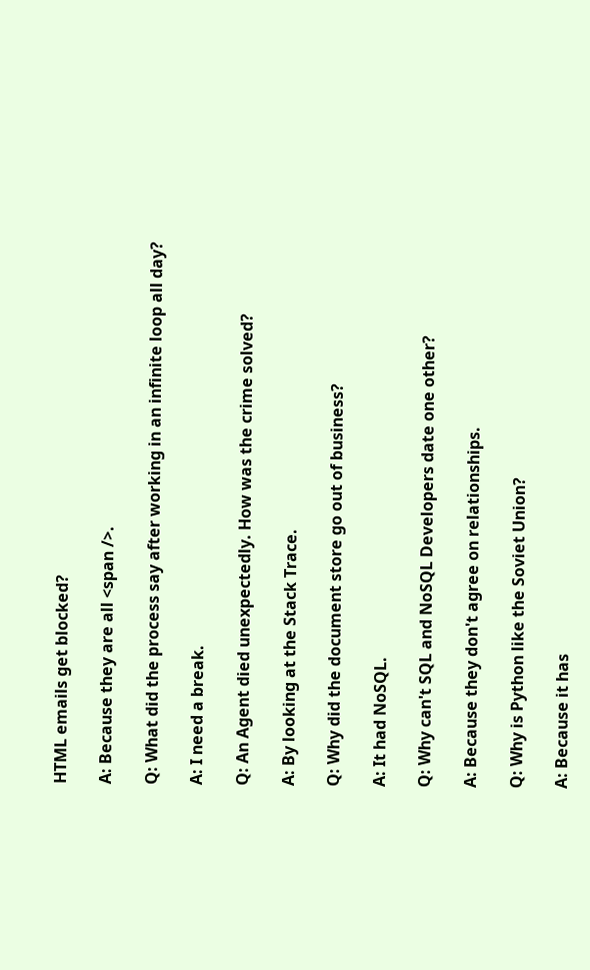HTML emails get blocked?

A: Because they are all <span />.

Q: What did the process say after working in an infinite loop all day?

A: I need a break.

Q: An Agent died unexpectedly. How was the crime solved?

A: By looking at the Stack Trace.

Q: Why did the document store go out of business?

A: It had NoSQL.

Q: Why can't SQL and NoSQL Developers date one other?

A: Because they don't agree on relationships.

Q: Why is Python like the Soviet Union?

A: Because it has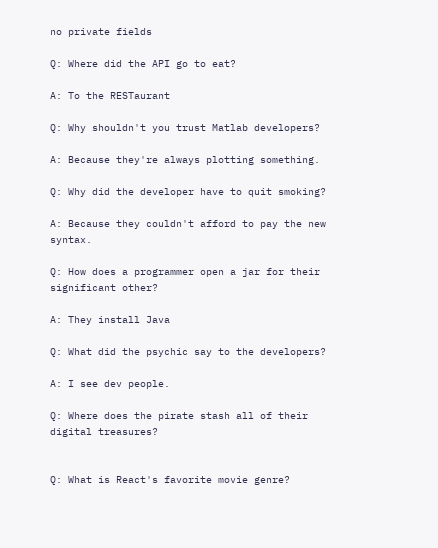no private fields

Q: Where did the API go to eat?

A: To the RESTaurant

Q: Why shouldn't you trust Matlab developers?

A: Because they're always plotting something.

Q: Why did the developer have to quit smoking?

A: Because they couldn't afford to pay the new syntax.

Q: How does a programmer open a jar for their significant other?

A: They install Java

Q: What did the psychic say to the developers?

A: I see dev people.

Q: Where does the pirate stash all of their digital treasures?


Q: What is React's favorite movie genre?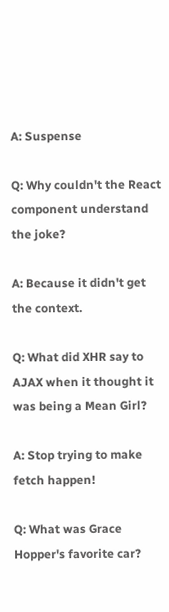A: Suspense

Q: Why couldn't the React component understand the joke?

A: Because it didn't get the context.

Q: What did XHR say to AJAX when it thought it was being a Mean Girl?

A: Stop trying to make fetch happen!

Q: What was Grace Hopper's favorite car?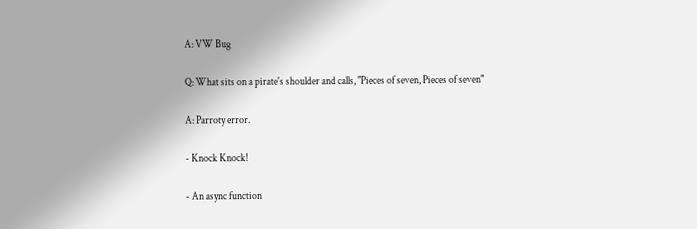A: VW Bug

Q: What sits on a pirate's shoulder and calls, "Pieces of seven, Pieces of seven"

A: Parroty error.

- Knock Knock!

- An async function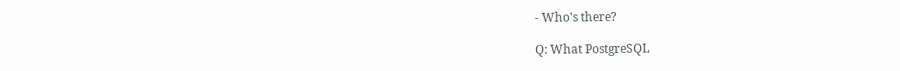- Who's there?

Q: What PostgreSQL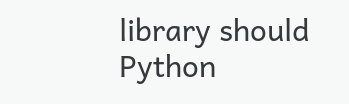library should Python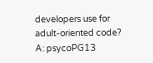developers use for adult-oriented code? A: psycoPG13